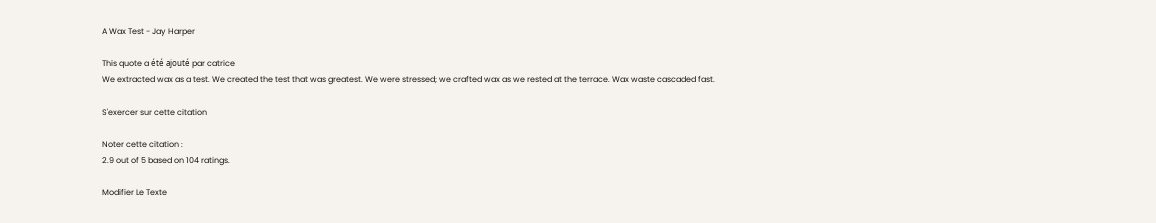A Wax Test - Jay Harper

This quote a été ajouté par catrice
We extracted wax as a test. We created the test that was greatest. We were stressed; we crafted wax as we rested at the terrace. Wax waste cascaded fast.

S'exercer sur cette citation

Noter cette citation :
2.9 out of 5 based on 104 ratings.

Modifier Le Texte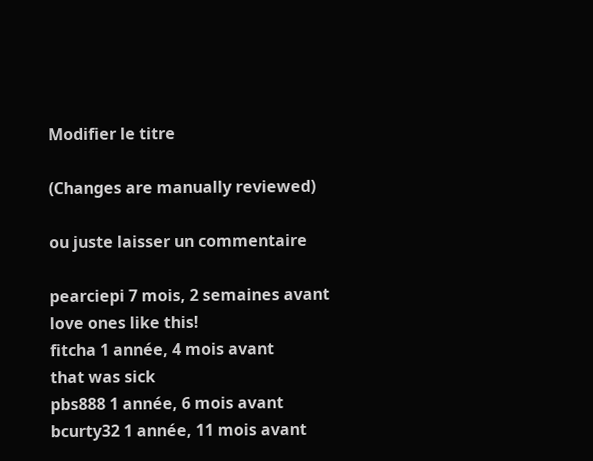Modifier le titre

(Changes are manually reviewed)

ou juste laisser un commentaire

pearciepi 7 mois, 2 semaines avant
love ones like this!
fitcha 1 année, 4 mois avant
that was sick
pbs888 1 année, 6 mois avant
bcurty32 1 année, 11 mois avant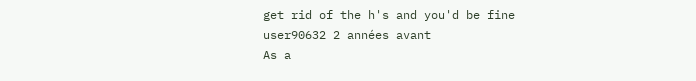get rid of the h's and you'd be fine
user90632 2 années avant
As a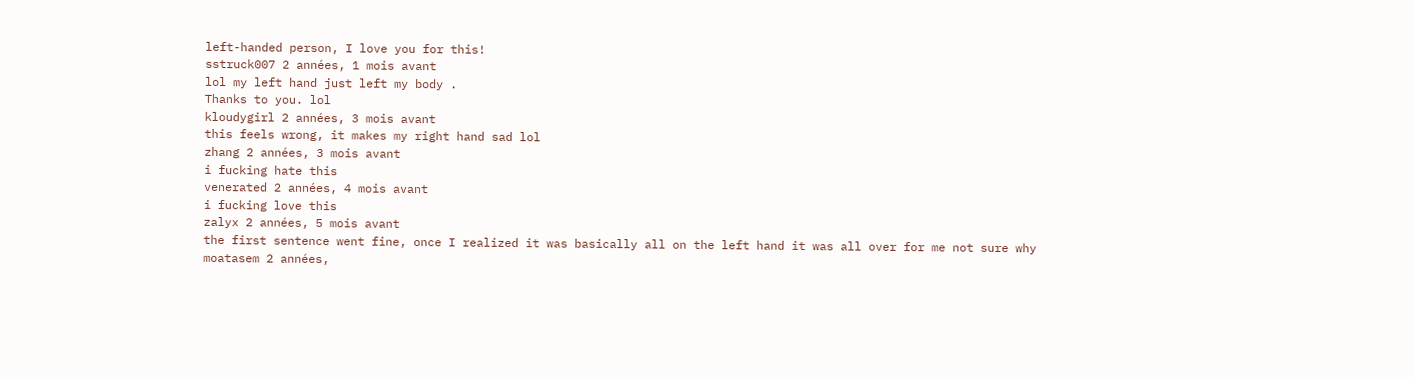left-handed person, I love you for this!
sstruck007 2 années, 1 mois avant
lol my left hand just left my body .
Thanks to you. lol
kloudygirl 2 années, 3 mois avant
this feels wrong, it makes my right hand sad lol
zhang 2 années, 3 mois avant
i fucking hate this
venerated 2 années, 4 mois avant
i fucking love this
zalyx 2 années, 5 mois avant
the first sentence went fine, once I realized it was basically all on the left hand it was all over for me not sure why
moatasem 2 années,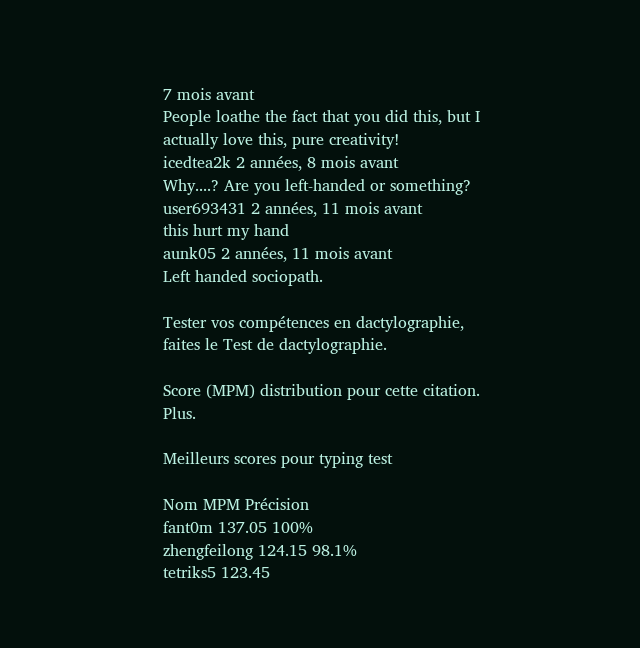7 mois avant
People loathe the fact that you did this, but I actually love this, pure creativity!
icedtea2k 2 années, 8 mois avant
Why....? Are you left-handed or something?
user693431 2 années, 11 mois avant
this hurt my hand
aunk05 2 années, 11 mois avant
Left handed sociopath.

Tester vos compétences en dactylographie, faites le Test de dactylographie.

Score (MPM) distribution pour cette citation. Plus.

Meilleurs scores pour typing test

Nom MPM Précision
fant0m 137.05 100%
zhengfeilong 124.15 98.1%
tetriks5 123.45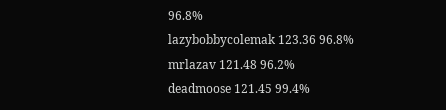96.8%
lazybobbycolemak 123.36 96.8%
mrlazav 121.48 96.2%
deadmoose 121.45 99.4%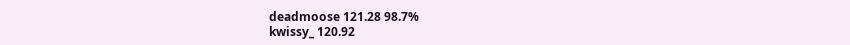deadmoose 121.28 98.7%
kwissy_ 120.92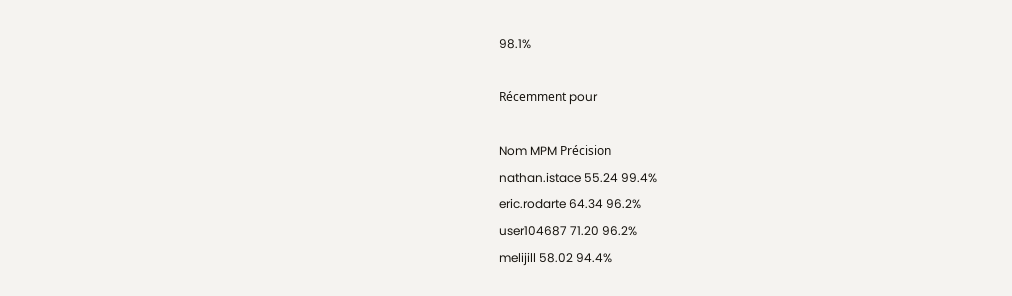98.1%

Récemment pour

Nom MPM Précision
nathan.istace 55.24 99.4%
eric.rodarte 64.34 96.2%
user104687 71.20 96.2%
melijill 58.02 94.4%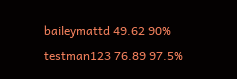baileymattd 49.62 90%
testman123 76.89 97.5%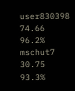user830398 74.66 96.2%
mschut7 30.75 93.3%